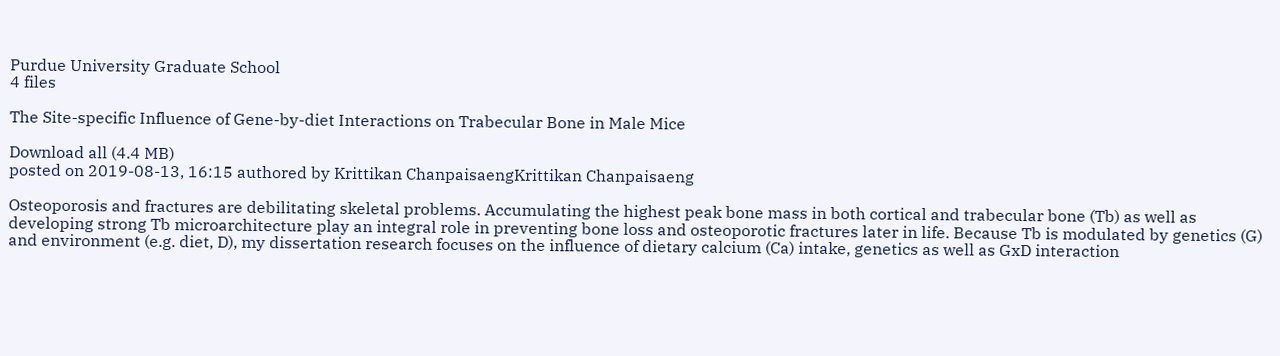Purdue University Graduate School
4 files

The Site-specific Influence of Gene-by-diet Interactions on Trabecular Bone in Male Mice

Download all (4.4 MB)
posted on 2019-08-13, 16:15 authored by Krittikan ChanpaisaengKrittikan Chanpaisaeng

Osteoporosis and fractures are debilitating skeletal problems. Accumulating the highest peak bone mass in both cortical and trabecular bone (Tb) as well as developing strong Tb microarchitecture play an integral role in preventing bone loss and osteoporotic fractures later in life. Because Tb is modulated by genetics (G) and environment (e.g. diet, D), my dissertation research focuses on the influence of dietary calcium (Ca) intake, genetics as well as GxD interaction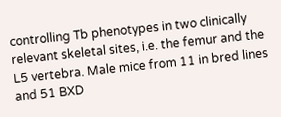controlling Tb phenotypes in two clinically relevant skeletal sites, i.e. the femur and the L5 vertebra. Male mice from 11 in bred lines and 51 BXD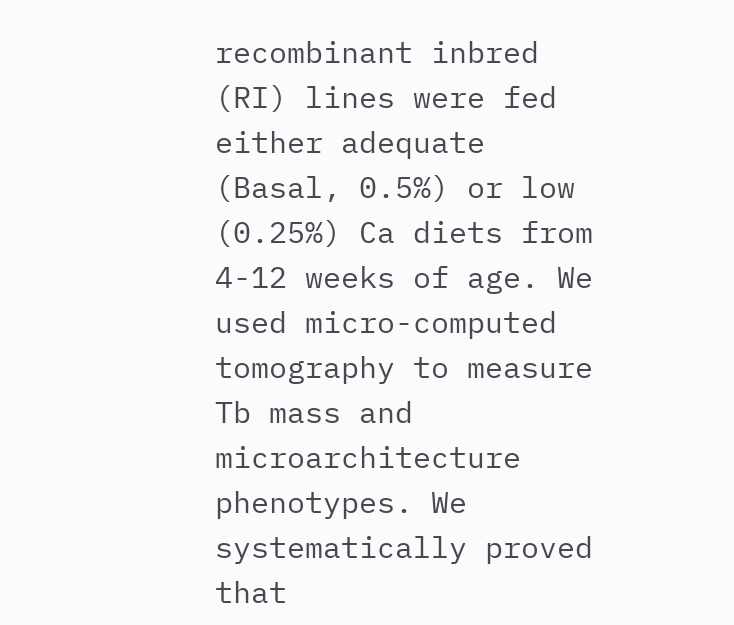recombinant inbred (RI) lines were fed either adequate (Basal, 0.5%) or low (0.25%) Ca diets from 4-12 weeks of age. We used micro-computed tomography to measure Tb mass and microarchitecture phenotypes. We systematically proved that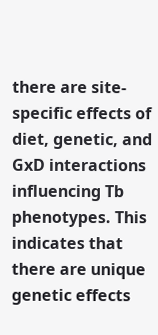there are site-specific effects of diet, genetic, and GxD interactions influencing Tb phenotypes. This indicates that there are unique genetic effects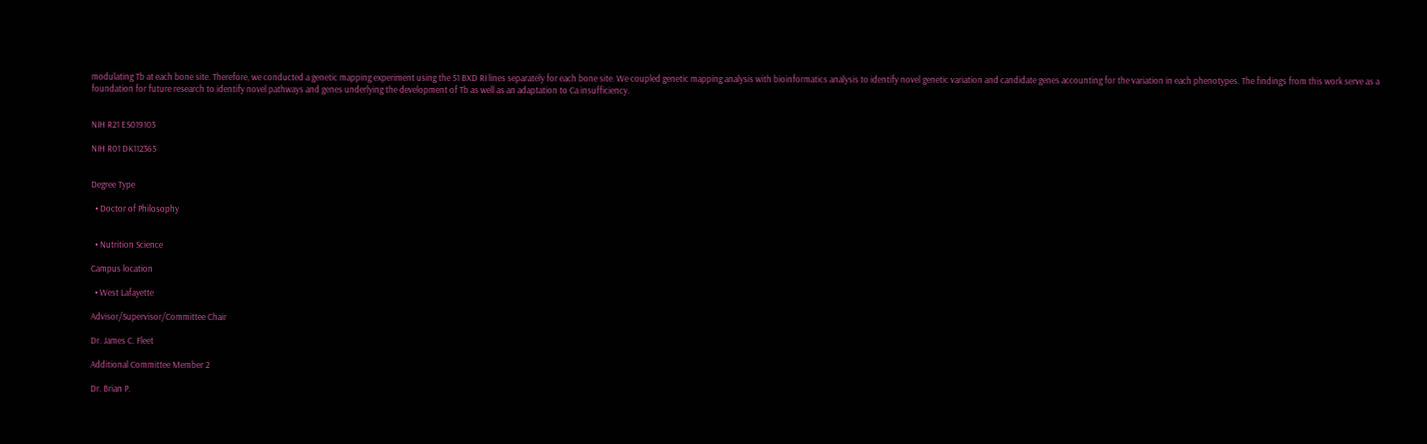modulating Tb at each bone site. Therefore, we conducted a genetic mapping experiment using the 51 BXD RI lines separately for each bone site. We coupled genetic mapping analysis with bioinformatics analysis to identify novel genetic variation and candidate genes accounting for the variation in each phenotypes. The findings from this work serve as a foundation for future research to identify novel pathways and genes underlying the development of Tb as well as an adaptation to Ca insufficiency.


NIH R21 ES019103

NIH R01 DK112365


Degree Type

  • Doctor of Philosophy


  • Nutrition Science

Campus location

  • West Lafayette

Advisor/Supervisor/Committee Chair

Dr. James C. Fleet

Additional Committee Member 2

Dr. Brian P.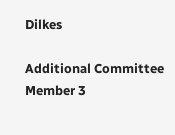Dilkes

Additional Committee Member 3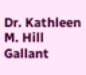Dr. Kathleen M. Hill Gallant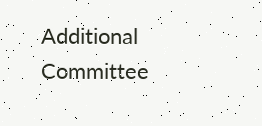Additional Committee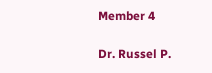Member 4

Dr. Russel P.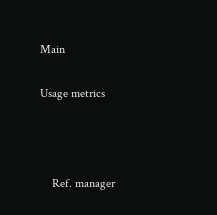Main

Usage metrics



    Ref. manager